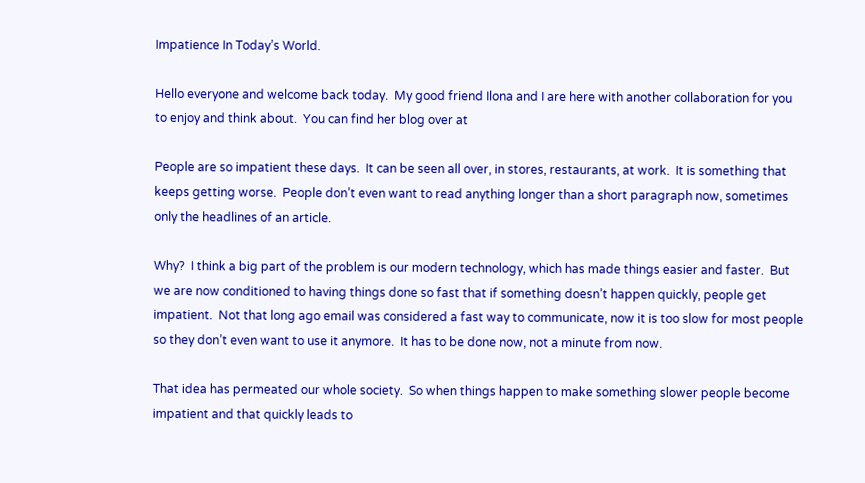Impatience In Today’s World.

Hello everyone and welcome back today.  My good friend Ilona and I are here with another collaboration for you to enjoy and think about.  You can find her blog over at

People are so impatient these days.  It can be seen all over, in stores, restaurants, at work.  It is something that keeps getting worse.  People don’t even want to read anything longer than a short paragraph now, sometimes only the headlines of an article.

Why?  I think a big part of the problem is our modern technology, which has made things easier and faster.  But we are now conditioned to having things done so fast that if something doesn’t happen quickly, people get impatient.  Not that long ago email was considered a fast way to communicate, now it is too slow for most people so they don’t even want to use it anymore.  It has to be done now, not a minute from now.

That idea has permeated our whole society.  So when things happen to make something slower people become impatient and that quickly leads to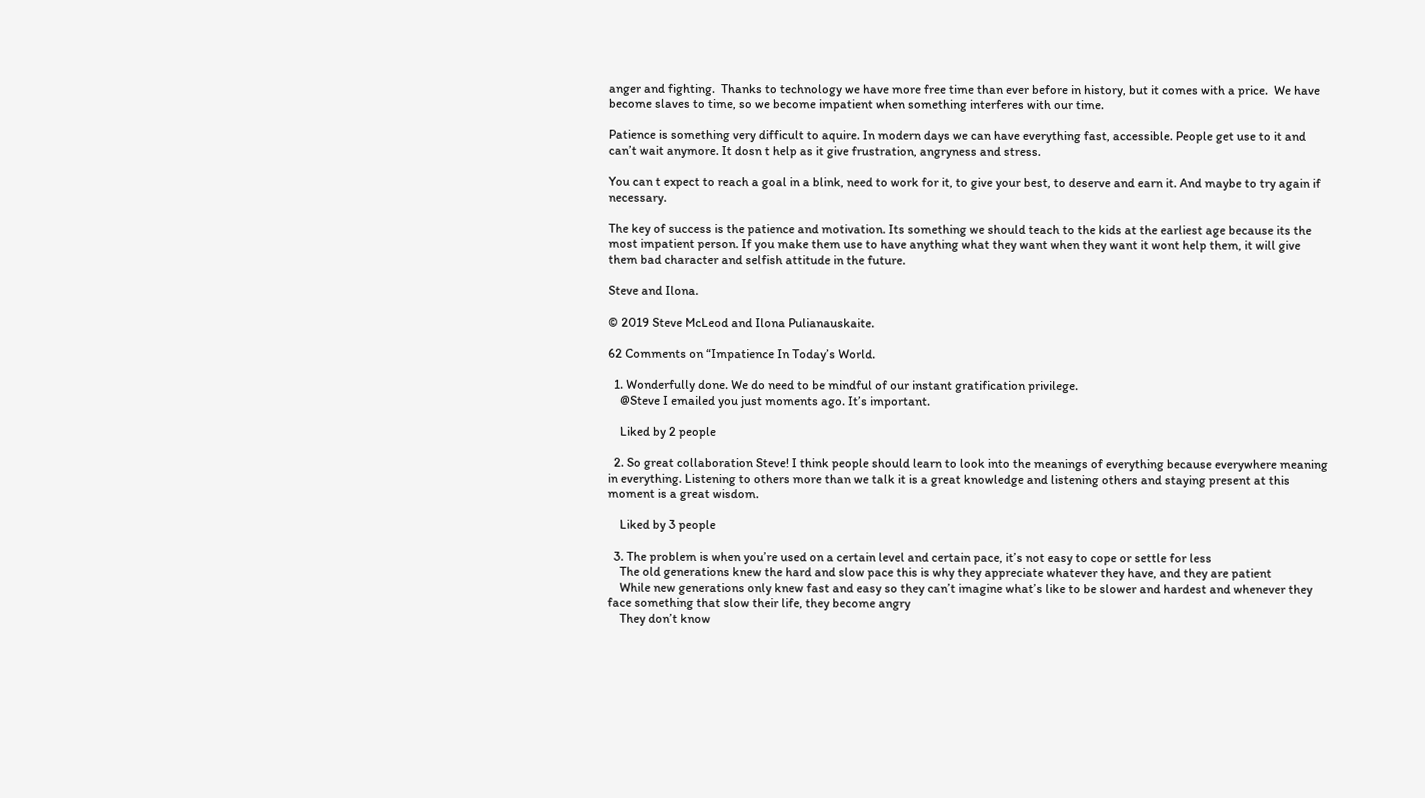anger and fighting.  Thanks to technology we have more free time than ever before in history, but it comes with a price.  We have become slaves to time, so we become impatient when something interferes with our time.

Patience is something very difficult to aquire. In modern days we can have everything fast, accessible. People get use to it and can’t wait anymore. It dosn t help as it give frustration, angryness and stress.

You can t expect to reach a goal in a blink, need to work for it, to give your best, to deserve and earn it. And maybe to try again if necessary.

The key of success is the patience and motivation. Its something we should teach to the kids at the earliest age because its the most impatient person. If you make them use to have anything what they want when they want it wont help them, it will give them bad character and selfish attitude in the future.

Steve and Ilona.

© 2019 Steve McLeod and Ilona Pulianauskaite.

62 Comments on “Impatience In Today’s World.

  1. Wonderfully done. We do need to be mindful of our instant gratification privilege.
    @Steve I emailed you just moments ago. It’s important.

    Liked by 2 people

  2. So great collaboration Steve! I think people should learn to look into the meanings of everything because everywhere meaning in everything. Listening to others more than we talk it is a great knowledge and listening others and staying present at this moment is a great wisdom.

    Liked by 3 people

  3. The problem is when you’re used on a certain level and certain pace, it’s not easy to cope or settle for less
    The old generations knew the hard and slow pace this is why they appreciate whatever they have, and they are patient
    While new generations only knew fast and easy so they can’t imagine what’s like to be slower and hardest and whenever they face something that slow their life, they become angry
    They don’t know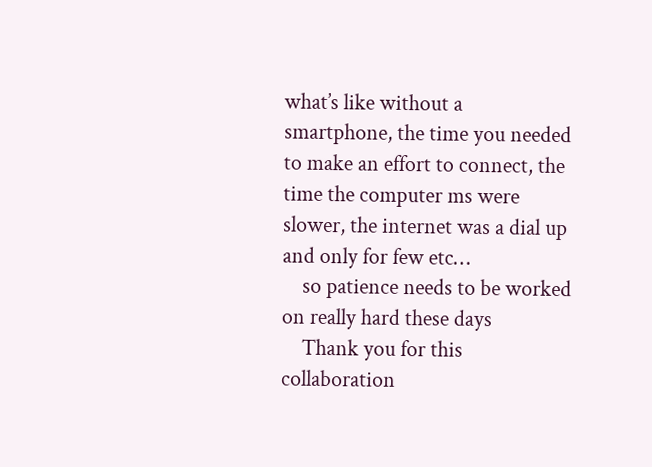what’s like without a smartphone, the time you needed to make an effort to connect, the time the computer ms were slower, the internet was a dial up and only for few etc…
    so patience needs to be worked on really hard these days
    Thank you for this collaboration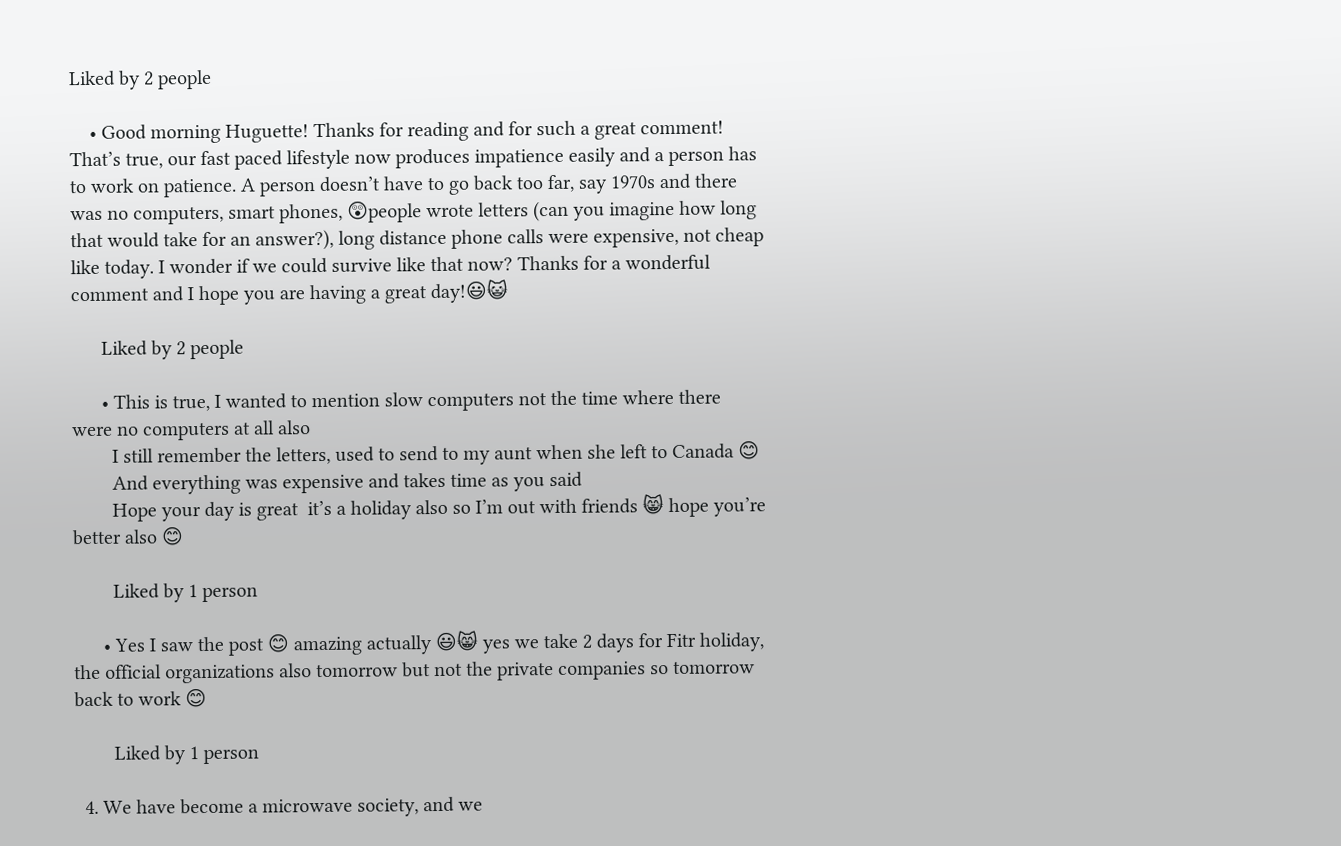Liked by 2 people

    • Good morning Huguette! Thanks for reading and for such a great comment! That’s true, our fast paced lifestyle now produces impatience easily and a person has to work on patience. A person doesn’t have to go back too far, say 1970s and there was no computers, smart phones, 😲people wrote letters (can you imagine how long that would take for an answer?), long distance phone calls were expensive, not cheap like today. I wonder if we could survive like that now? Thanks for a wonderful comment and I hope you are having a great day!😃😺

      Liked by 2 people

      • This is true, I wanted to mention slow computers not the time where there were no computers at all also
        I still remember the letters, used to send to my aunt when she left to Canada 😊
        And everything was expensive and takes time as you said
        Hope your day is great  it’s a holiday also so I’m out with friends 😸 hope you’re better also 😊

        Liked by 1 person

      • Yes I saw the post 😊 amazing actually 😃😸 yes we take 2 days for Fitr holiday, the official organizations also tomorrow but not the private companies so tomorrow back to work 😊

        Liked by 1 person

  4. We have become a microwave society, and we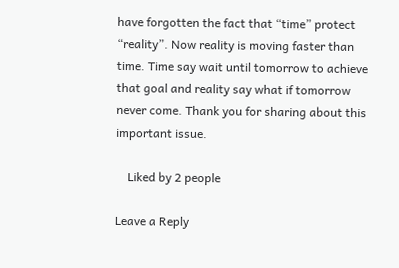have forgotten the fact that “time” protect “reality”. Now reality is moving faster than time. Time say wait until tomorrow to achieve that goal and reality say what if tomorrow never come. Thank you for sharing about this important issue.

    Liked by 2 people

Leave a Reply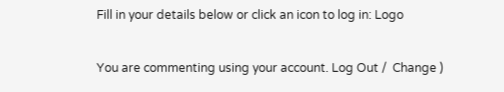Fill in your details below or click an icon to log in: Logo

You are commenting using your account. Log Out /  Change )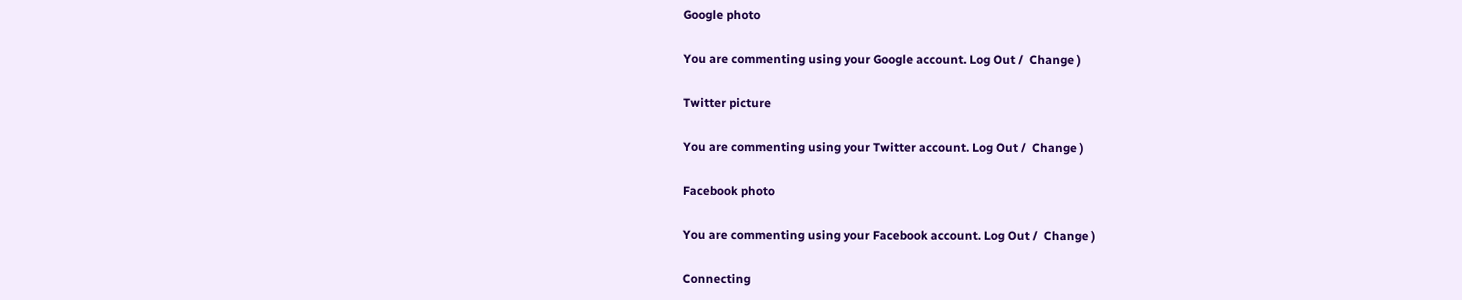Google photo

You are commenting using your Google account. Log Out /  Change )

Twitter picture

You are commenting using your Twitter account. Log Out /  Change )

Facebook photo

You are commenting using your Facebook account. Log Out /  Change )

Connecting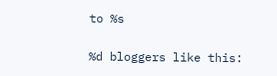to %s

%d bloggers like this: